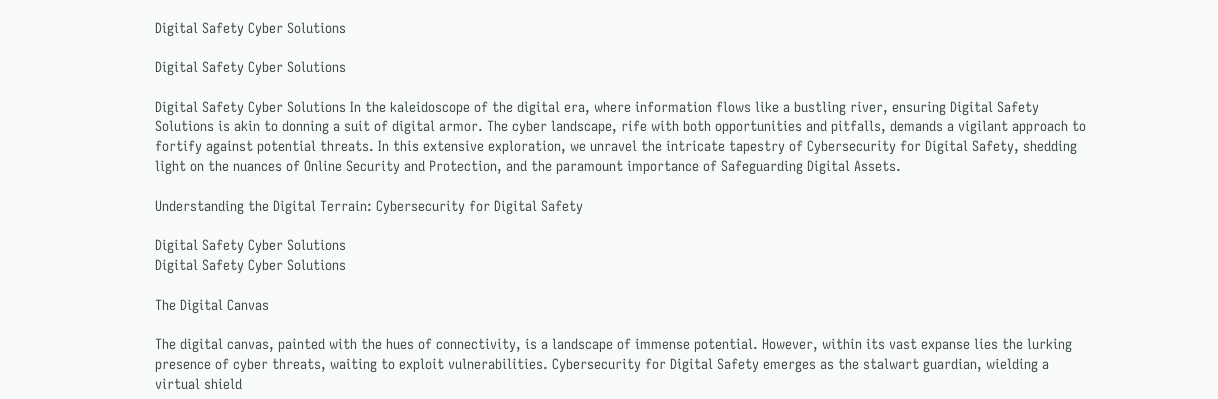Digital Safety Cyber Solutions

Digital Safety Cyber Solutions

Digital Safety Cyber Solutions In the kaleidoscope of the digital era, where information flows like a bustling river, ensuring Digital Safety Solutions is akin to donning a suit of digital armor. The cyber landscape, rife with both opportunities and pitfalls, demands a vigilant approach to fortify against potential threats. In this extensive exploration, we unravel the intricate tapestry of Cybersecurity for Digital Safety, shedding light on the nuances of Online Security and Protection, and the paramount importance of Safeguarding Digital Assets.

Understanding the Digital Terrain: Cybersecurity for Digital Safety

Digital Safety Cyber Solutions
Digital Safety Cyber Solutions

The Digital Canvas

The digital canvas, painted with the hues of connectivity, is a landscape of immense potential. However, within its vast expanse lies the lurking presence of cyber threats, waiting to exploit vulnerabilities. Cybersecurity for Digital Safety emerges as the stalwart guardian, wielding a virtual shield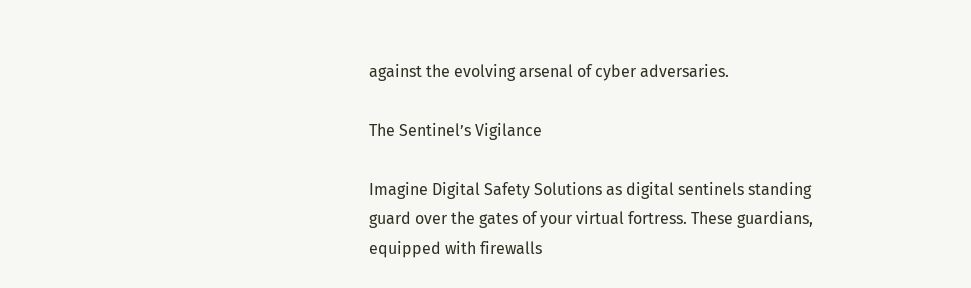against the evolving arsenal of cyber adversaries.

The Sentinel’s Vigilance

Imagine Digital Safety Solutions as digital sentinels standing guard over the gates of your virtual fortress. These guardians, equipped with firewalls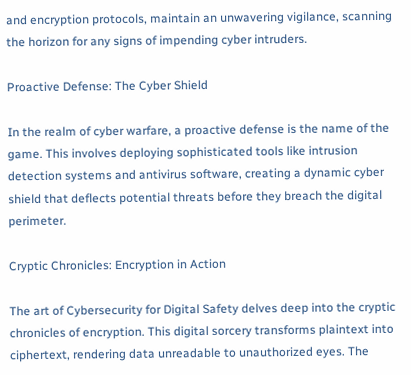and encryption protocols, maintain an unwavering vigilance, scanning the horizon for any signs of impending cyber intruders.

Proactive Defense: The Cyber Shield

In the realm of cyber warfare, a proactive defense is the name of the game. This involves deploying sophisticated tools like intrusion detection systems and antivirus software, creating a dynamic cyber shield that deflects potential threats before they breach the digital perimeter.

Cryptic Chronicles: Encryption in Action

The art of Cybersecurity for Digital Safety delves deep into the cryptic chronicles of encryption. This digital sorcery transforms plaintext into ciphertext, rendering data unreadable to unauthorized eyes. The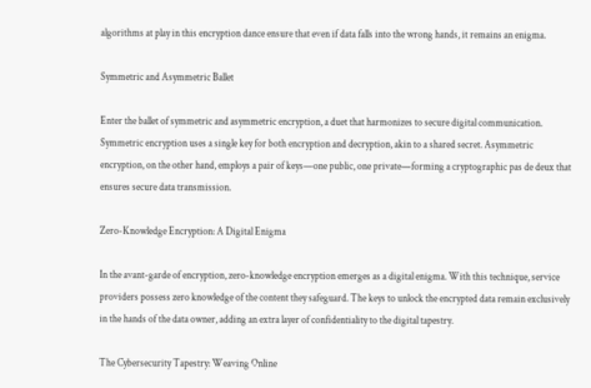algorithms at play in this encryption dance ensure that even if data falls into the wrong hands, it remains an enigma.

Symmetric and Asymmetric Ballet

Enter the ballet of symmetric and asymmetric encryption, a duet that harmonizes to secure digital communication. Symmetric encryption uses a single key for both encryption and decryption, akin to a shared secret. Asymmetric encryption, on the other hand, employs a pair of keys—one public, one private—forming a cryptographic pas de deux that ensures secure data transmission.

Zero-Knowledge Encryption: A Digital Enigma

In the avant-garde of encryption, zero-knowledge encryption emerges as a digital enigma. With this technique, service providers possess zero knowledge of the content they safeguard. The keys to unlock the encrypted data remain exclusively in the hands of the data owner, adding an extra layer of confidentiality to the digital tapestry.

The Cybersecurity Tapestry: Weaving Online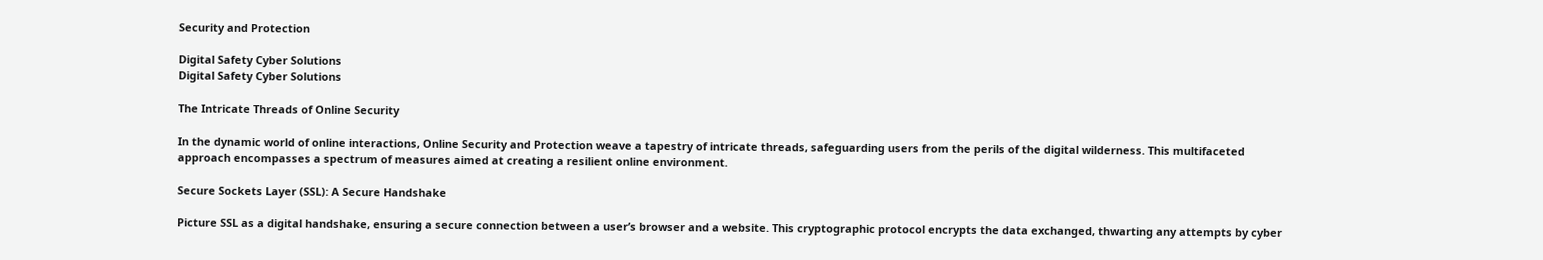Security and Protection

Digital Safety Cyber Solutions
Digital Safety Cyber Solutions

The Intricate Threads of Online Security

In the dynamic world of online interactions, Online Security and Protection weave a tapestry of intricate threads, safeguarding users from the perils of the digital wilderness. This multifaceted approach encompasses a spectrum of measures aimed at creating a resilient online environment.

Secure Sockets Layer (SSL): A Secure Handshake

Picture SSL as a digital handshake, ensuring a secure connection between a user’s browser and a website. This cryptographic protocol encrypts the data exchanged, thwarting any attempts by cyber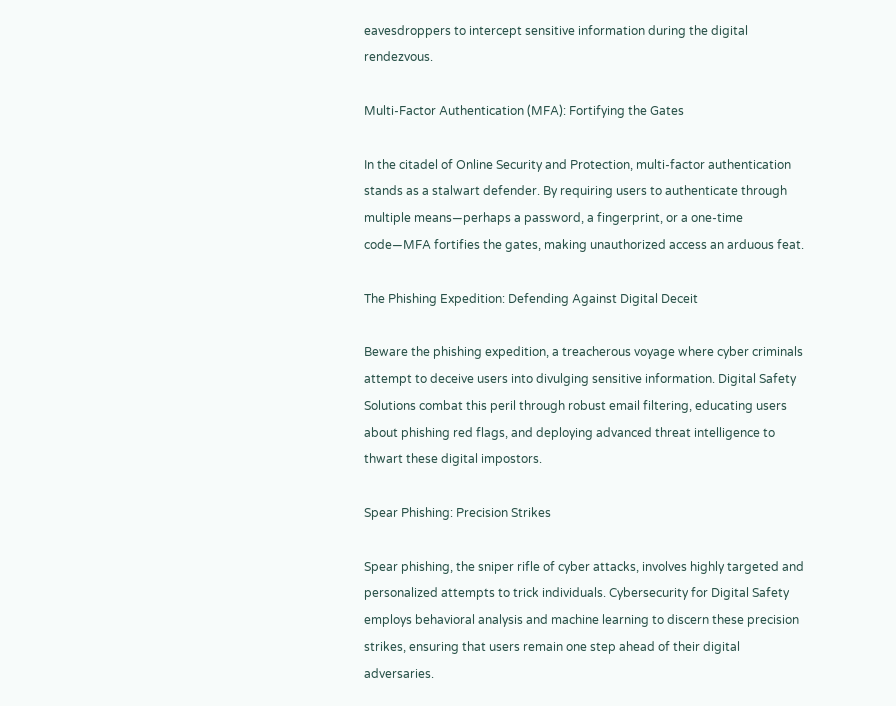eavesdroppers to intercept sensitive information during the digital rendezvous.

Multi-Factor Authentication (MFA): Fortifying the Gates

In the citadel of Online Security and Protection, multi-factor authentication stands as a stalwart defender. By requiring users to authenticate through multiple means—perhaps a password, a fingerprint, or a one-time code—MFA fortifies the gates, making unauthorized access an arduous feat.

The Phishing Expedition: Defending Against Digital Deceit

Beware the phishing expedition, a treacherous voyage where cyber criminals attempt to deceive users into divulging sensitive information. Digital Safety Solutions combat this peril through robust email filtering, educating users about phishing red flags, and deploying advanced threat intelligence to thwart these digital impostors.

Spear Phishing: Precision Strikes

Spear phishing, the sniper rifle of cyber attacks, involves highly targeted and personalized attempts to trick individuals. Cybersecurity for Digital Safety employs behavioral analysis and machine learning to discern these precision strikes, ensuring that users remain one step ahead of their digital adversaries.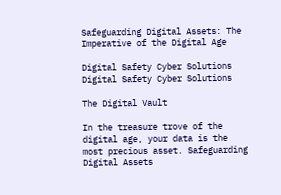Safeguarding Digital Assets: The Imperative of the Digital Age

Digital Safety Cyber Solutions
Digital Safety Cyber Solutions

The Digital Vault

In the treasure trove of the digital age, your data is the most precious asset. Safeguarding Digital Assets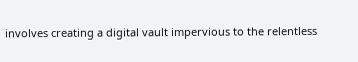involves creating a digital vault impervious to the relentless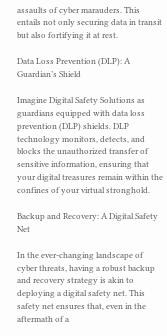assaults of cyber marauders. This entails not only securing data in transit but also fortifying it at rest.

Data Loss Prevention (DLP): A Guardian’s Shield

Imagine Digital Safety Solutions as guardians equipped with data loss prevention (DLP) shields. DLP technology monitors, detects, and blocks the unauthorized transfer of sensitive information, ensuring that your digital treasures remain within the confines of your virtual stronghold.

Backup and Recovery: A Digital Safety Net

In the ever-changing landscape of cyber threats, having a robust backup and recovery strategy is akin to deploying a digital safety net. This safety net ensures that, even in the aftermath of a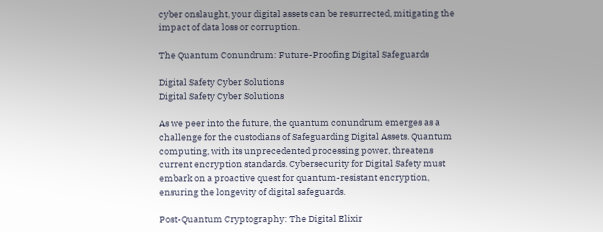cyber onslaught, your digital assets can be resurrected, mitigating the impact of data loss or corruption.

The Quantum Conundrum: Future-Proofing Digital Safeguards

Digital Safety Cyber Solutions
Digital Safety Cyber Solutions

As we peer into the future, the quantum conundrum emerges as a challenge for the custodians of Safeguarding Digital Assets. Quantum computing, with its unprecedented processing power, threatens current encryption standards. Cybersecurity for Digital Safety must embark on a proactive quest for quantum-resistant encryption, ensuring the longevity of digital safeguards.

Post-Quantum Cryptography: The Digital Elixir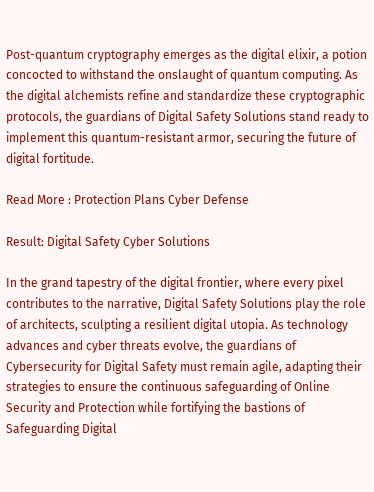Post-quantum cryptography emerges as the digital elixir, a potion concocted to withstand the onslaught of quantum computing. As the digital alchemists refine and standardize these cryptographic protocols, the guardians of Digital Safety Solutions stand ready to implement this quantum-resistant armor, securing the future of digital fortitude.

Read More : Protection Plans Cyber Defense

Result: Digital Safety Cyber Solutions

In the grand tapestry of the digital frontier, where every pixel contributes to the narrative, Digital Safety Solutions play the role of architects, sculpting a resilient digital utopia. As technology advances and cyber threats evolve, the guardians of Cybersecurity for Digital Safety must remain agile, adapting their strategies to ensure the continuous safeguarding of Online Security and Protection while fortifying the bastions of Safeguarding Digital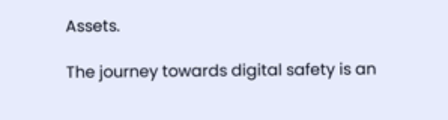Assets.

The journey towards digital safety is an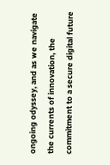ongoing odyssey, and as we navigate the currents of innovation, the commitment to a secure digital future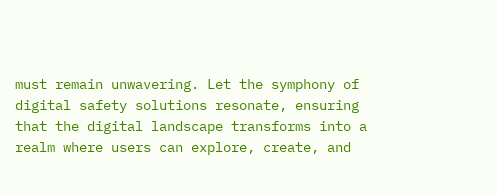must remain unwavering. Let the symphony of digital safety solutions resonate, ensuring that the digital landscape transforms into a realm where users can explore, create, and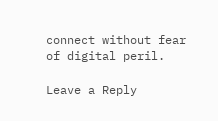connect without fear of digital peril.

Leave a Reply